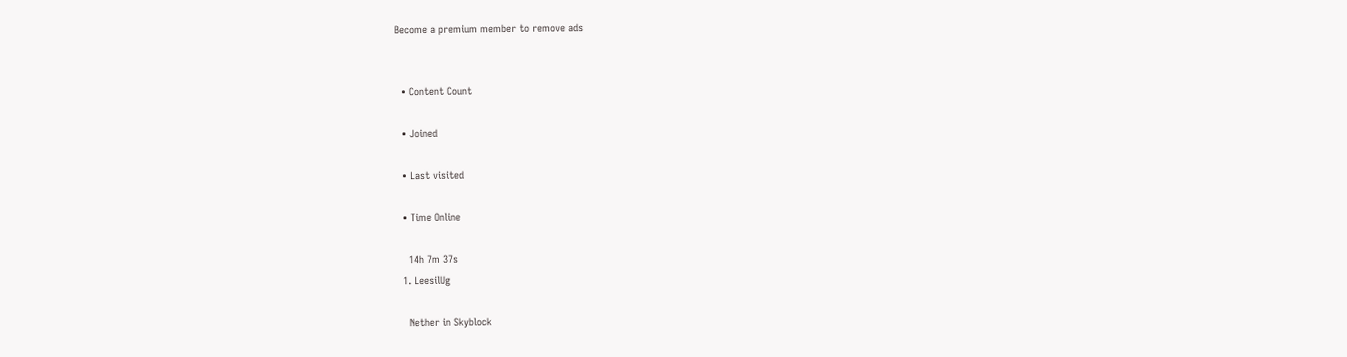Become a premium member to remove ads


  • Content Count

  • Joined

  • Last visited

  • Time Online

    14h 7m 37s
  1. LeesilUg

    Nether in Skyblock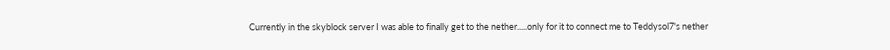Currently in the skyblock server I was able to finally get to the nether.....only for it to connect me to Teddysol7's nether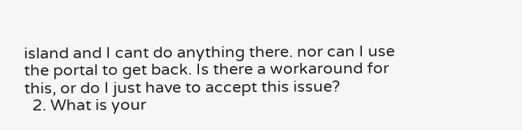island and I cant do anything there. nor can I use the portal to get back. Is there a workaround for this, or do I just have to accept this issue?
  2. What is your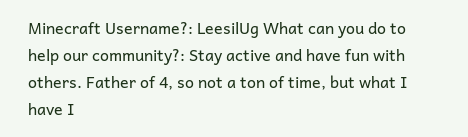Minecraft Username?: LeesilUg What can you do to help our community?: Stay active and have fun with others. Father of 4, so not a ton of time, but what I have I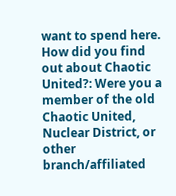want to spend here. How did you find out about Chaotic United?: Were you a member of the old Chaotic United, Nuclear District, or other branch/affiliated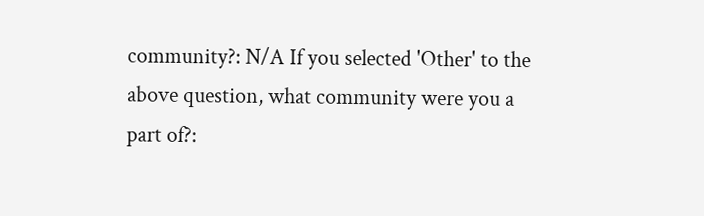community?: N/A If you selected 'Other' to the above question, what community were you a part of?: